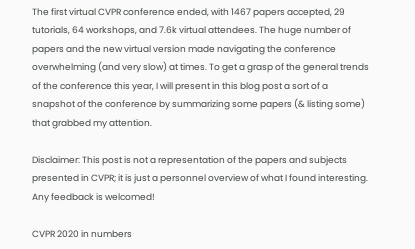The first virtual CVPR conference ended, with 1467 papers accepted, 29 tutorials, 64 workshops, and 7.6k virtual attendees. The huge number of papers and the new virtual version made navigating the conference overwhelming (and very slow) at times. To get a grasp of the general trends of the conference this year, I will present in this blog post a sort of a snapshot of the conference by summarizing some papers (& listing some) that grabbed my attention.

Disclaimer: This post is not a representation of the papers and subjects presented in CVPR; it is just a personnel overview of what I found interesting. Any feedback is welcomed!

CVPR 2020 in numbers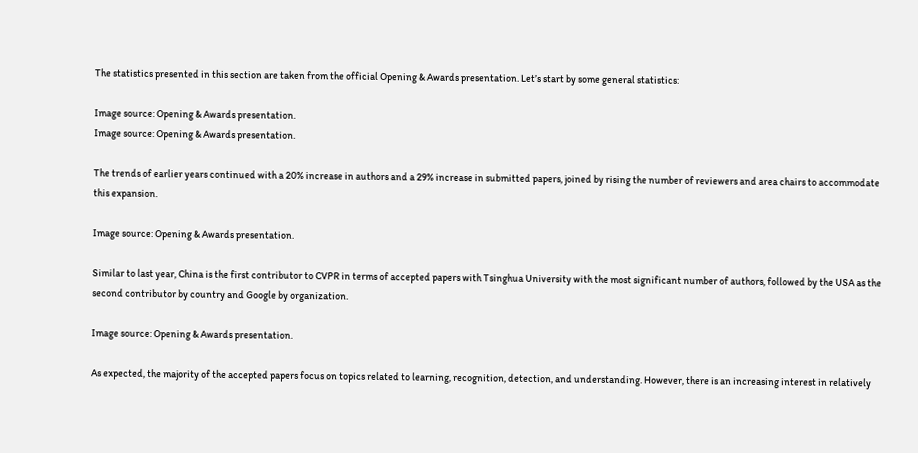The statistics presented in this section are taken from the official Opening & Awards presentation. Let’s start by some general statistics:

Image source: Opening & Awards presentation.
Image source: Opening & Awards presentation.

The trends of earlier years continued with a 20% increase in authors and a 29% increase in submitted papers, joined by rising the number of reviewers and area chairs to accommodate this expansion.

Image source: Opening & Awards presentation.

Similar to last year, China is the first contributor to CVPR in terms of accepted papers with Tsinghua University with the most significant number of authors, followed by the USA as the second contributor by country and Google by organization.

Image source: Opening & Awards presentation.

As expected, the majority of the accepted papers focus on topics related to learning, recognition, detection, and understanding. However, there is an increasing interest in relatively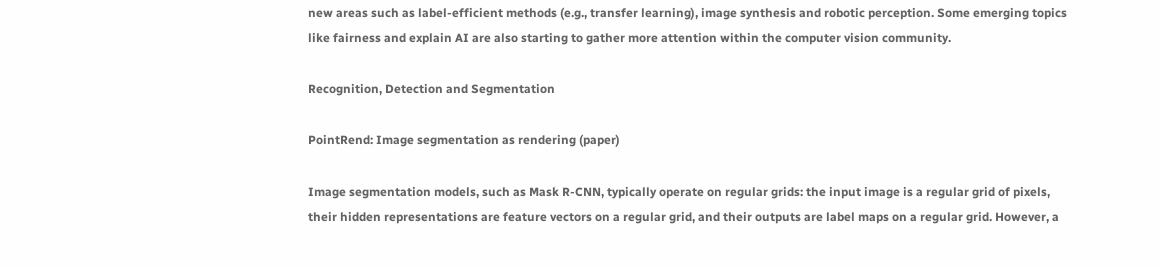new areas such as label-efficient methods (e.g., transfer learning), image synthesis and robotic perception. Some emerging topics like fairness and explain AI are also starting to gather more attention within the computer vision community.

Recognition, Detection and Segmentation

PointRend: Image segmentation as rendering (paper)

Image segmentation models, such as Mask R-CNN, typically operate on regular grids: the input image is a regular grid of pixels, their hidden representations are feature vectors on a regular grid, and their outputs are label maps on a regular grid. However, a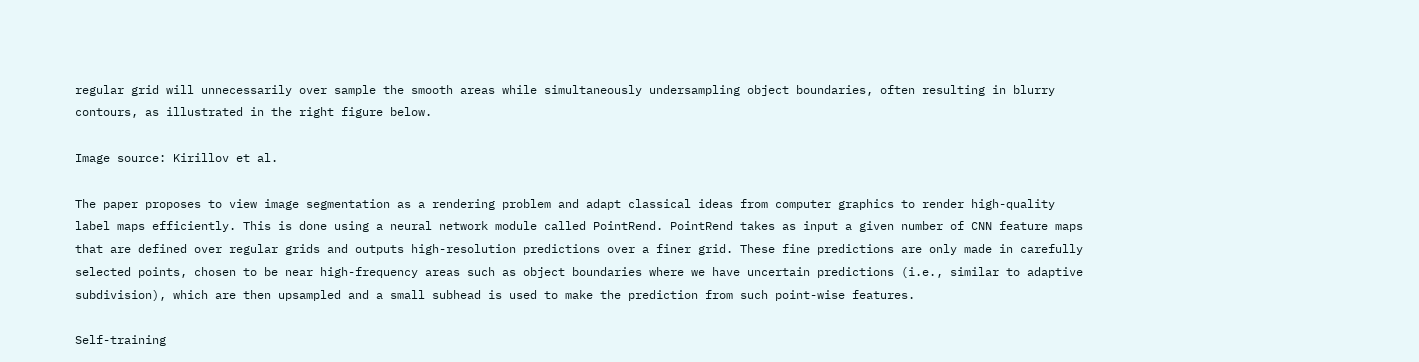regular grid will unnecessarily over sample the smooth areas while simultaneously undersampling object boundaries, often resulting in blurry contours, as illustrated in the right figure below.

Image source: Kirillov et al.

The paper proposes to view image segmentation as a rendering problem and adapt classical ideas from computer graphics to render high-quality label maps efficiently. This is done using a neural network module called PointRend. PointRend takes as input a given number of CNN feature maps that are defined over regular grids and outputs high-resolution predictions over a finer grid. These fine predictions are only made in carefully selected points, chosen to be near high-frequency areas such as object boundaries where we have uncertain predictions (i.e., similar to adaptive subdivision), which are then upsampled and a small subhead is used to make the prediction from such point-wise features.

Self-training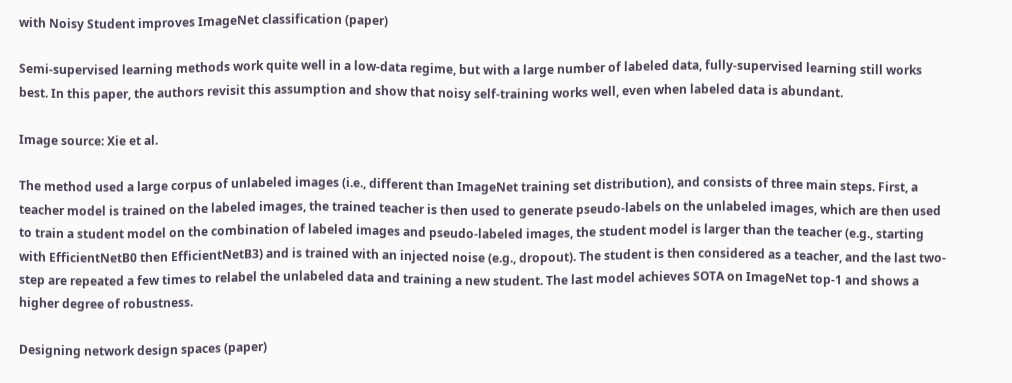with Noisy Student improves ImageNet classification (paper)

Semi-supervised learning methods work quite well in a low-data regime, but with a large number of labeled data, fully-supervised learning still works best. In this paper, the authors revisit this assumption and show that noisy self-training works well, even when labeled data is abundant.

Image source: Xie et al.

The method used a large corpus of unlabeled images (i.e., different than ImageNet training set distribution), and consists of three main steps. First, a teacher model is trained on the labeled images, the trained teacher is then used to generate pseudo-labels on the unlabeled images, which are then used to train a student model on the combination of labeled images and pseudo-labeled images, the student model is larger than the teacher (e.g., starting with EfficientNetB0 then EfficientNetB3) and is trained with an injected noise (e.g., dropout). The student is then considered as a teacher, and the last two-step are repeated a few times to relabel the unlabeled data and training a new student. The last model achieves SOTA on ImageNet top-1 and shows a higher degree of robustness.

Designing network design spaces (paper)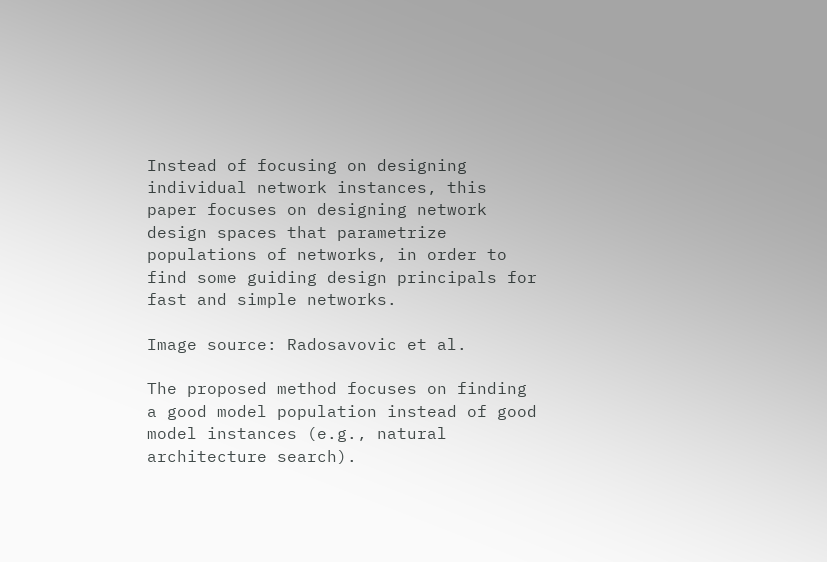Instead of focusing on designing individual network instances, this paper focuses on designing network design spaces that parametrize populations of networks, in order to find some guiding design principals for fast and simple networks.

Image source: Radosavovic et al.

The proposed method focuses on finding a good model population instead of good model instances (e.g., natural architecture search).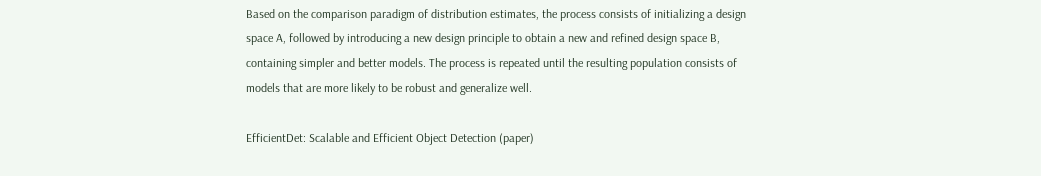Based on the comparison paradigm of distribution estimates, the process consists of initializing a design space A, followed by introducing a new design principle to obtain a new and refined design space B, containing simpler and better models. The process is repeated until the resulting population consists of models that are more likely to be robust and generalize well.

EfficientDet: Scalable and Efficient Object Detection (paper)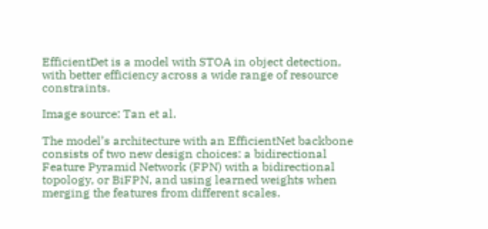EfficientDet is a model with STOA in object detection, with better efficiency across a wide range of resource constraints.

Image source: Tan et al.

The model’s architecture with an EfficientNet backbone consists of two new design choices: a bidirectional Feature Pyramid Network (FPN) with a bidirectional topology, or BiFPN, and using learned weights when merging the features from different scales.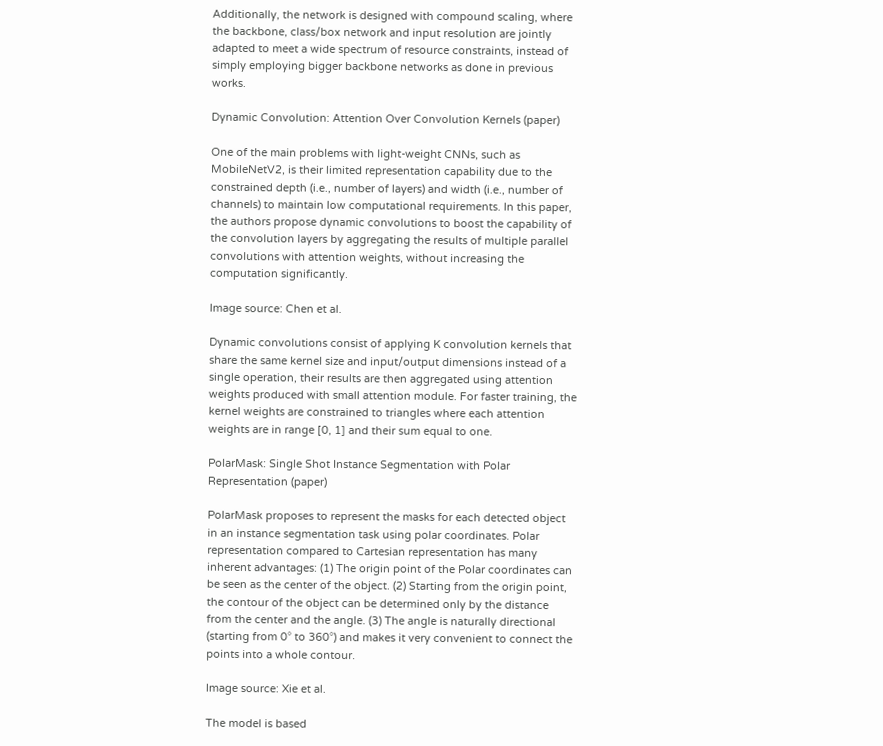Additionally, the network is designed with compound scaling, where the backbone, class/box network and input resolution are jointly adapted to meet a wide spectrum of resource constraints, instead of simply employing bigger backbone networks as done in previous works.

Dynamic Convolution: Attention Over Convolution Kernels (paper)

One of the main problems with light-weight CNNs, such as MobileNetV2, is their limited representation capability due to the constrained depth (i.e., number of layers) and width (i.e., number of channels) to maintain low computational requirements. In this paper, the authors propose dynamic convolutions to boost the capability of the convolution layers by aggregating the results of multiple parallel convolutions with attention weights, without increasing the computation significantly.

Image source: Chen et al.

Dynamic convolutions consist of applying K convolution kernels that share the same kernel size and input/output dimensions instead of a single operation, their results are then aggregated using attention weights produced with small attention module. For faster training, the kernel weights are constrained to triangles where each attention weights are in range [0, 1] and their sum equal to one.

PolarMask: Single Shot Instance Segmentation with Polar Representation (paper)

PolarMask proposes to represent the masks for each detected object in an instance segmentation task using polar coordinates. Polar representation compared to Cartesian representation has many inherent advantages: (1) The origin point of the Polar coordinates can be seen as the center of the object. (2) Starting from the origin point, the contour of the object can be determined only by the distance from the center and the angle. (3) The angle is naturally directional (starting from 0° to 360°) and makes it very convenient to connect the points into a whole contour.

Image source: Xie et al.

The model is based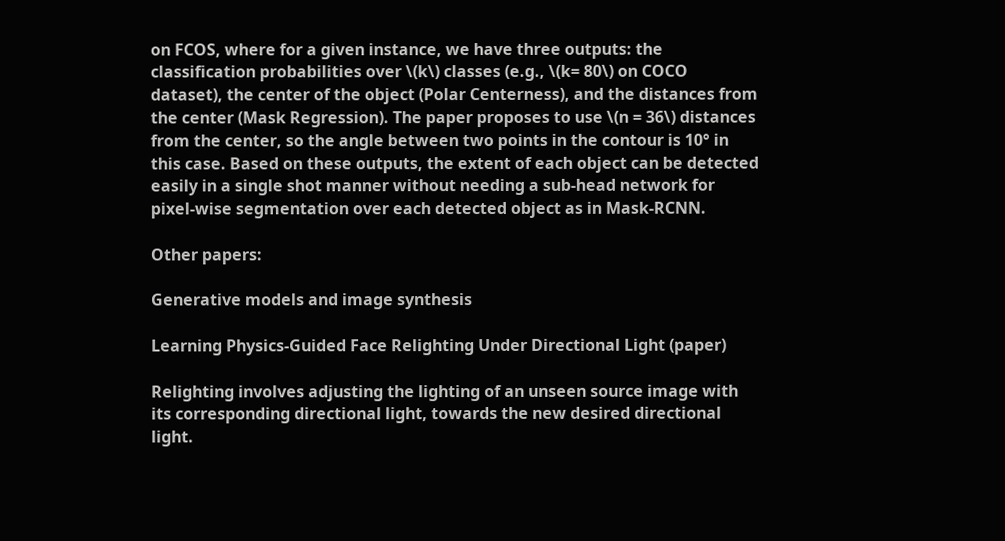on FCOS, where for a given instance, we have three outputs: the classification probabilities over \(k\) classes (e.g., \(k= 80\) on COCO dataset), the center of the object (Polar Centerness), and the distances from the center (Mask Regression). The paper proposes to use \(n = 36\) distances from the center, so the angle between two points in the contour is 10° in this case. Based on these outputs, the extent of each object can be detected easily in a single shot manner without needing a sub-head network for pixel-wise segmentation over each detected object as in Mask-RCNN.

Other papers:

Generative models and image synthesis

Learning Physics-Guided Face Relighting Under Directional Light (paper)

Relighting involves adjusting the lighting of an unseen source image with its corresponding directional light, towards the new desired directional light.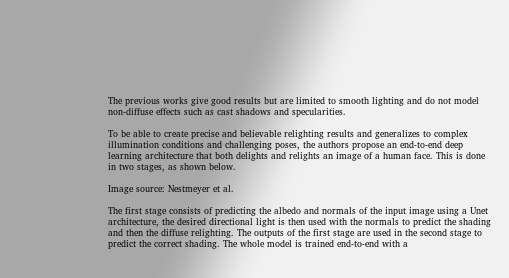The previous works give good results but are limited to smooth lighting and do not model non-diffuse effects such as cast shadows and specularities.

To be able to create precise and believable relighting results and generalizes to complex illumination conditions and challenging poses, the authors propose an end-to-end deep learning architecture that both delights and relights an image of a human face. This is done in two stages, as shown below.

Image source: Nestmeyer et al.

The first stage consists of predicting the albedo and normals of the input image using a Unet architecture, the desired directional light is then used with the normals to predict the shading and then the diffuse relighting. The outputs of the first stage are used in the second stage to predict the correct shading. The whole model is trained end-to-end with a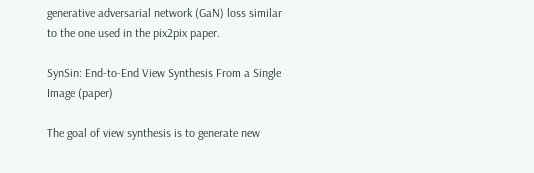generative adversarial network (GaN) loss similar to the one used in the pix2pix paper.

SynSin: End-to-End View Synthesis From a Single Image (paper)

The goal of view synthesis is to generate new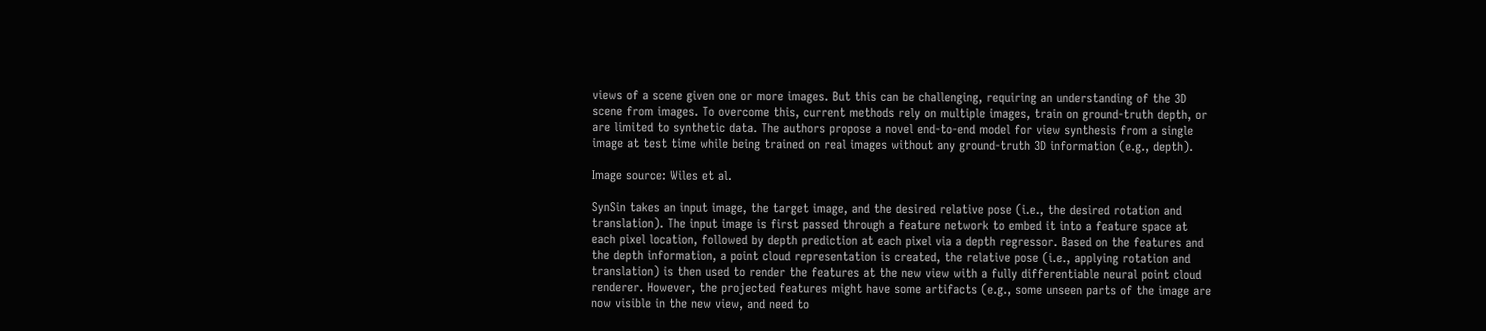views of a scene given one or more images. But this can be challenging, requiring an understanding of the 3D scene from images. To overcome this, current methods rely on multiple images, train on ground-truth depth, or are limited to synthetic data. The authors propose a novel end-to-end model for view synthesis from a single image at test time while being trained on real images without any ground-truth 3D information (e.g., depth).

Image source: Wiles et al.

SynSin takes an input image, the target image, and the desired relative pose (i.e., the desired rotation and translation). The input image is first passed through a feature network to embed it into a feature space at each pixel location, followed by depth prediction at each pixel via a depth regressor. Based on the features and the depth information, a point cloud representation is created, the relative pose (i.e., applying rotation and translation) is then used to render the features at the new view with a fully differentiable neural point cloud renderer. However, the projected features might have some artifacts (e.g., some unseen parts of the image are now visible in the new view, and need to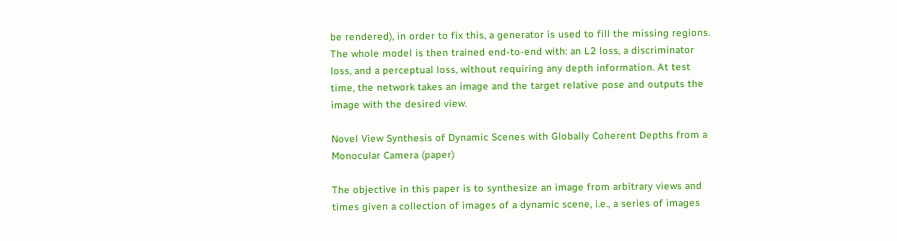be rendered), in order to fix this, a generator is used to fill the missing regions. The whole model is then trained end-to-end with: an L2 loss, a discriminator loss, and a perceptual loss, without requiring any depth information. At test time, the network takes an image and the target relative pose and outputs the image with the desired view.

Novel View Synthesis of Dynamic Scenes with Globally Coherent Depths from a Monocular Camera (paper)

The objective in this paper is to synthesize an image from arbitrary views and times given a collection of images of a dynamic scene, i.e., a series of images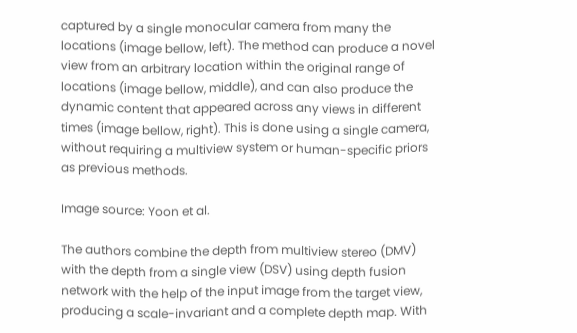captured by a single monocular camera from many the locations (image bellow, left). The method can produce a novel view from an arbitrary location within the original range of locations (image bellow, middle), and can also produce the dynamic content that appeared across any views in different times (image bellow, right). This is done using a single camera, without requiring a multiview system or human-specific priors as previous methods.

Image source: Yoon et al.

The authors combine the depth from multiview stereo (DMV) with the depth from a single view (DSV) using depth fusion network with the help of the input image from the target view, producing a scale-invariant and a complete depth map. With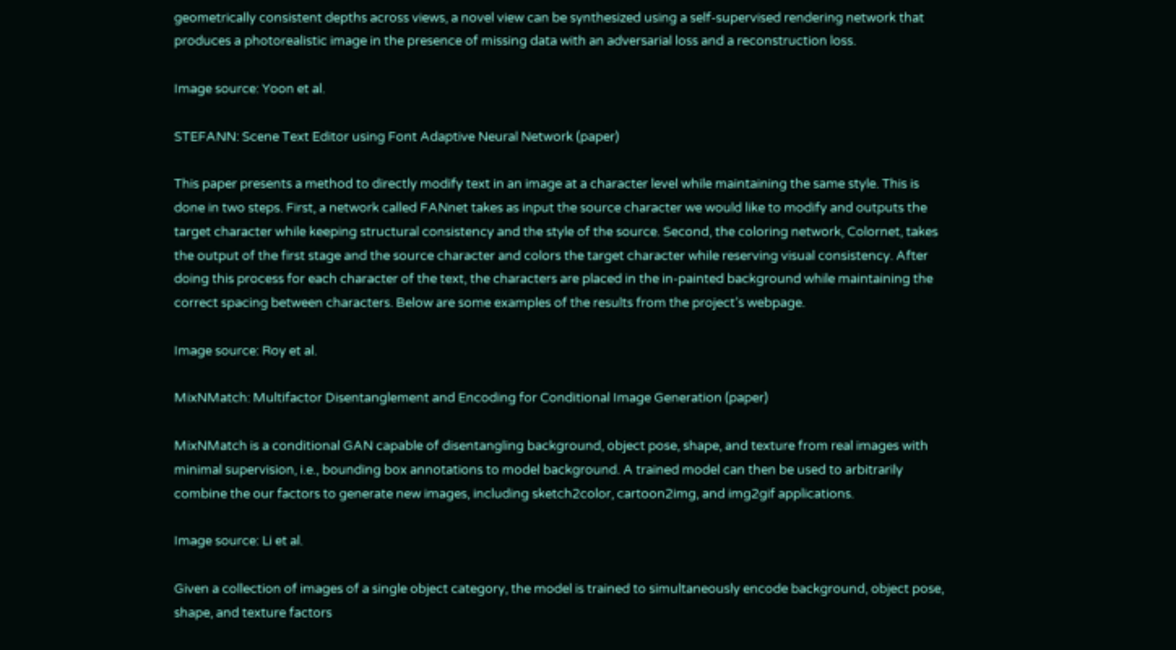geometrically consistent depths across views, a novel view can be synthesized using a self-supervised rendering network that produces a photorealistic image in the presence of missing data with an adversarial loss and a reconstruction loss.

Image source: Yoon et al.

STEFANN: Scene Text Editor using Font Adaptive Neural Network (paper)

This paper presents a method to directly modify text in an image at a character level while maintaining the same style. This is done in two steps. First, a network called FANnet takes as input the source character we would like to modify and outputs the target character while keeping structural consistency and the style of the source. Second, the coloring network, Colornet, takes the output of the first stage and the source character and colors the target character while reserving visual consistency. After doing this process for each character of the text, the characters are placed in the in-painted background while maintaining the correct spacing between characters. Below are some examples of the results from the project’s webpage.

Image source: Roy et al.

MixNMatch: Multifactor Disentanglement and Encoding for Conditional Image Generation (paper)

MixNMatch is a conditional GAN capable of disentangling background, object pose, shape, and texture from real images with minimal supervision, i.e., bounding box annotations to model background. A trained model can then be used to arbitrarily combine the our factors to generate new images, including sketch2color, cartoon2img, and img2gif applications.

Image source: Li et al.

Given a collection of images of a single object category, the model is trained to simultaneously encode background, object pose, shape, and texture factors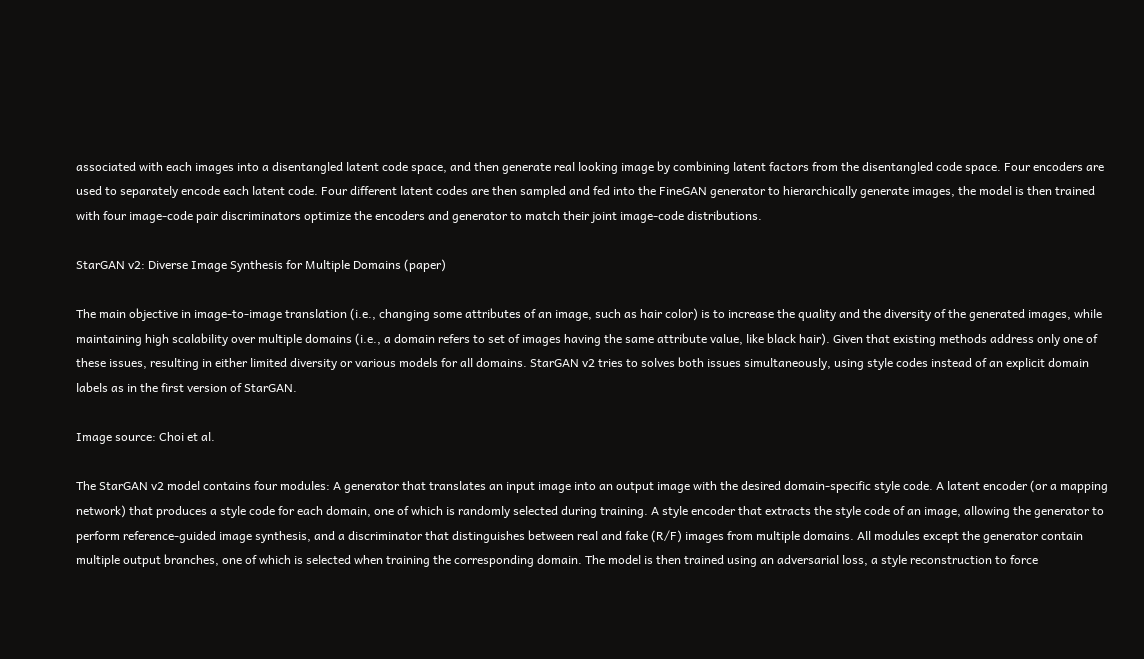associated with each images into a disentangled latent code space, and then generate real looking image by combining latent factors from the disentangled code space. Four encoders are used to separately encode each latent code. Four different latent codes are then sampled and fed into the FineGAN generator to hierarchically generate images, the model is then trained with four image-code pair discriminators optimize the encoders and generator to match their joint image-code distributions.

StarGAN v2: Diverse Image Synthesis for Multiple Domains (paper)

The main objective in image-to-image translation (i.e., changing some attributes of an image, such as hair color) is to increase the quality and the diversity of the generated images, while maintaining high scalability over multiple domains (i.e., a domain refers to set of images having the same attribute value, like black hair). Given that existing methods address only one of these issues, resulting in either limited diversity or various models for all domains. StarGAN v2 tries to solves both issues simultaneously, using style codes instead of an explicit domain labels as in the first version of StarGAN.

Image source: Choi et al.

The StarGAN v2 model contains four modules: A generator that translates an input image into an output image with the desired domain-specific style code. A latent encoder (or a mapping network) that produces a style code for each domain, one of which is randomly selected during training. A style encoder that extracts the style code of an image, allowing the generator to perform reference-guided image synthesis, and a discriminator that distinguishes between real and fake (R/F) images from multiple domains. All modules except the generator contain multiple output branches, one of which is selected when training the corresponding domain. The model is then trained using an adversarial loss, a style reconstruction to force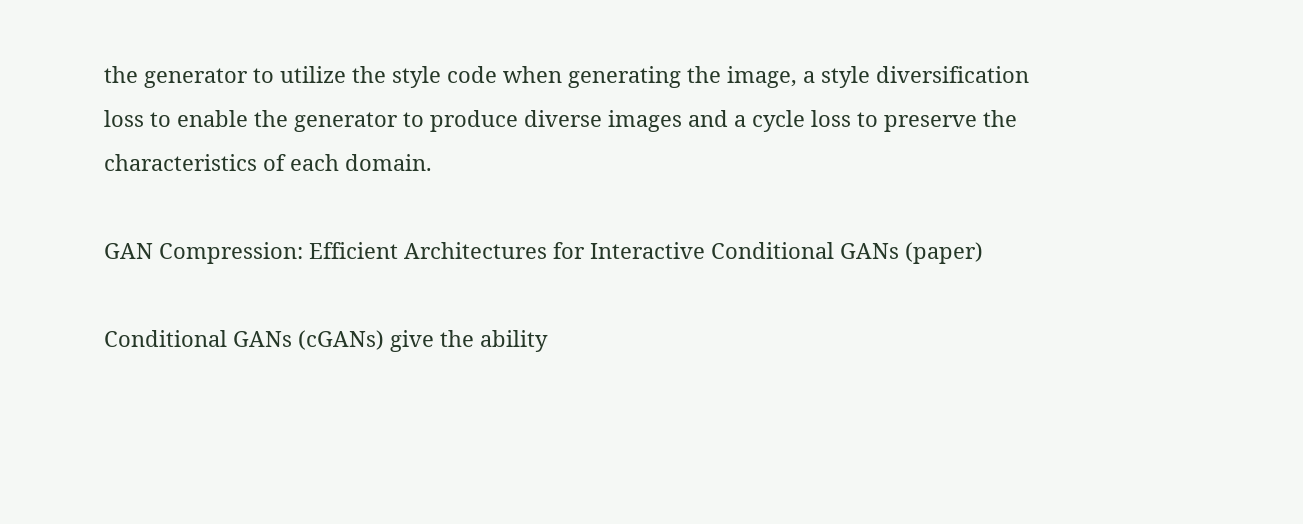the generator to utilize the style code when generating the image, a style diversification loss to enable the generator to produce diverse images and a cycle loss to preserve the characteristics of each domain.

GAN Compression: Efficient Architectures for Interactive Conditional GANs (paper)

Conditional GANs (cGANs) give the ability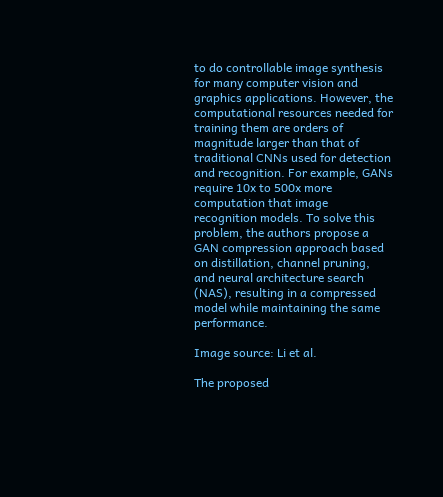to do controllable image synthesis for many computer vision and graphics applications. However, the computational resources needed for training them are orders of magnitude larger than that of traditional CNNs used for detection and recognition. For example, GANs require 10x to 500x more computation that image recognition models. To solve this problem, the authors propose a GAN compression approach based on distillation, channel pruning, and neural architecture search (NAS), resulting in a compressed model while maintaining the same performance.

Image source: Li et al.

The proposed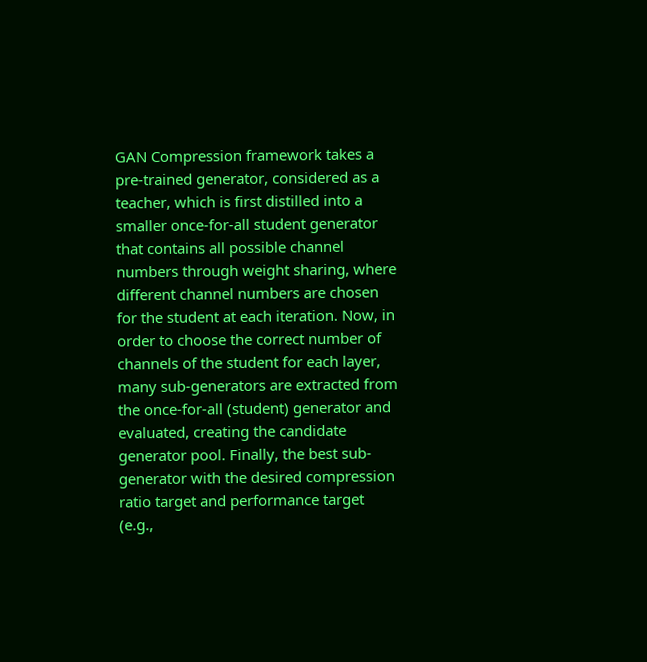GAN Compression framework takes a pre-trained generator, considered as a teacher, which is first distilled into a smaller once-for-all student generator that contains all possible channel numbers through weight sharing, where different channel numbers are chosen for the student at each iteration. Now, in order to choose the correct number of channels of the student for each layer, many sub-generators are extracted from the once-for-all (student) generator and evaluated, creating the candidate generator pool. Finally, the best sub-generator with the desired compression ratio target and performance target (e.g.,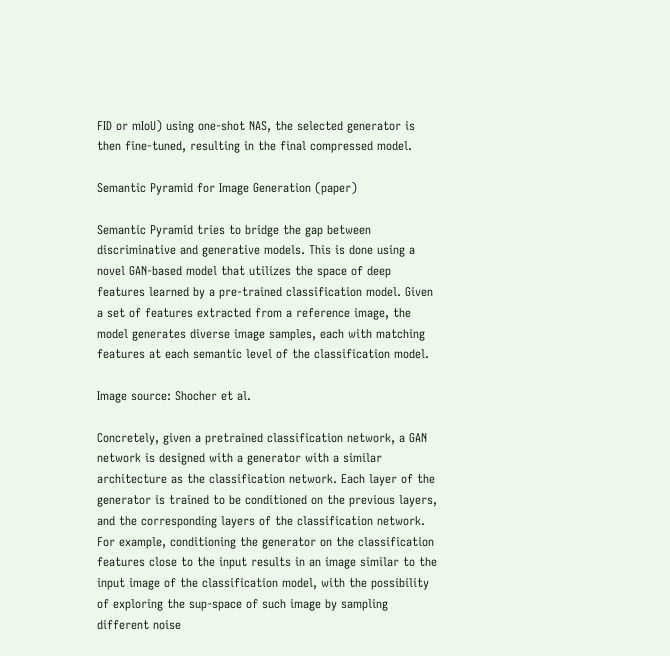FID or mIoU) using one-shot NAS, the selected generator is then fine-tuned, resulting in the final compressed model.

Semantic Pyramid for Image Generation (paper)

Semantic Pyramid tries to bridge the gap between discriminative and generative models. This is done using a novel GAN-based model that utilizes the space of deep features learned by a pre-trained classification model. Given a set of features extracted from a reference image, the model generates diverse image samples, each with matching features at each semantic level of the classification model.

Image source: Shocher et al.

Concretely, given a pretrained classification network, a GAN network is designed with a generator with a similar architecture as the classification network. Each layer of the generator is trained to be conditioned on the previous layers, and the corresponding layers of the classification network. For example, conditioning the generator on the classification features close to the input results in an image similar to the input image of the classification model, with the possibility of exploring the sup-space of such image by sampling different noise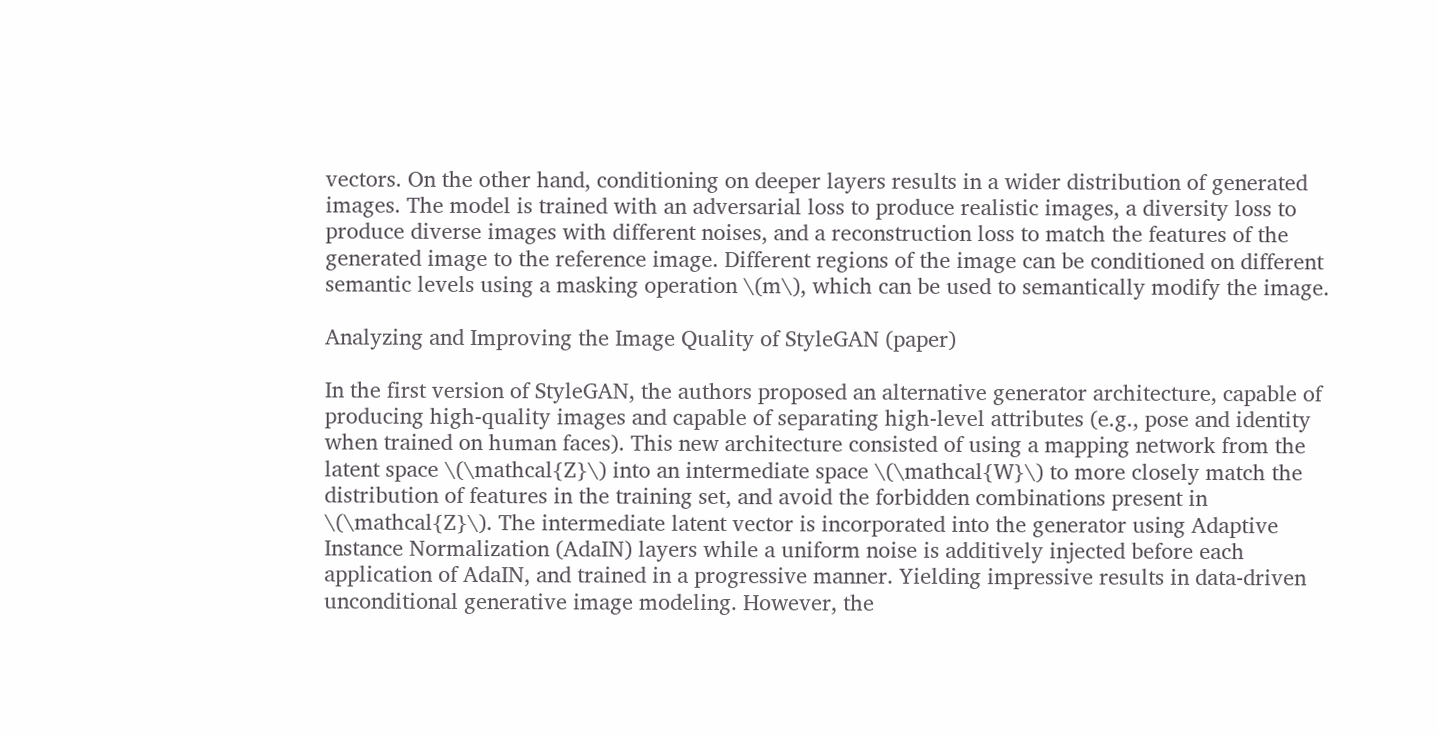vectors. On the other hand, conditioning on deeper layers results in a wider distribution of generated images. The model is trained with an adversarial loss to produce realistic images, a diversity loss to produce diverse images with different noises, and a reconstruction loss to match the features of the generated image to the reference image. Different regions of the image can be conditioned on different semantic levels using a masking operation \(m\), which can be used to semantically modify the image.

Analyzing and Improving the Image Quality of StyleGAN (paper)

In the first version of StyleGAN, the authors proposed an alternative generator architecture, capable of producing high-quality images and capable of separating high-level attributes (e.g., pose and identity when trained on human faces). This new architecture consisted of using a mapping network from the latent space \(\mathcal{Z}\) into an intermediate space \(\mathcal{W}\) to more closely match the distribution of features in the training set, and avoid the forbidden combinations present in \(\mathcal{Z}\). The intermediate latent vector is incorporated into the generator using Adaptive Instance Normalization (AdaIN) layers while a uniform noise is additively injected before each application of AdaIN, and trained in a progressive manner. Yielding impressive results in data-driven unconditional generative image modeling. However, the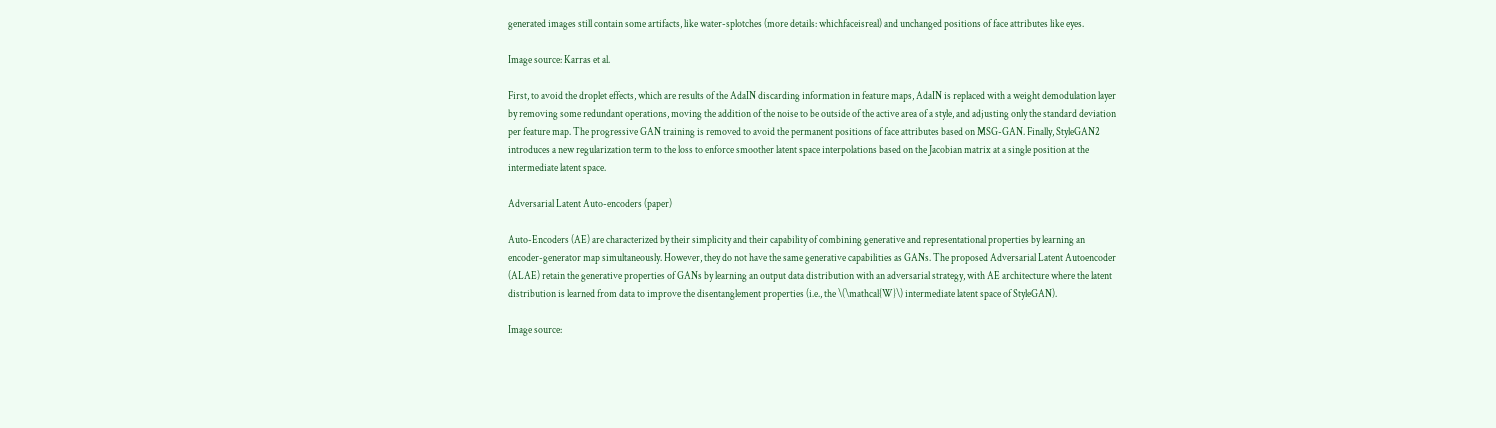generated images still contain some artifacts, like water-splotches (more details: whichfaceisreal) and unchanged positions of face attributes like eyes.

Image source: Karras et al.

First, to avoid the droplet effects, which are results of the AdaIN discarding information in feature maps, AdaIN is replaced with a weight demodulation layer by removing some redundant operations, moving the addition of the noise to be outside of the active area of a style, and adjusting only the standard deviation per feature map. The progressive GAN training is removed to avoid the permanent positions of face attributes based on MSG-GAN. Finally, StyleGAN2 introduces a new regularization term to the loss to enforce smoother latent space interpolations based on the Jacobian matrix at a single position at the intermediate latent space.

Adversarial Latent Auto-encoders (paper)

Auto-Encoders (AE) are characterized by their simplicity and their capability of combining generative and representational properties by learning an encoder-generator map simultaneously. However, they do not have the same generative capabilities as GANs. The proposed Adversarial Latent Autoencoder (ALAE) retain the generative properties of GANs by learning an output data distribution with an adversarial strategy, with AE architecture where the latent distribution is learned from data to improve the disentanglement properties (i.e., the \(\mathcal{W}\) intermediate latent space of StyleGAN).

Image source: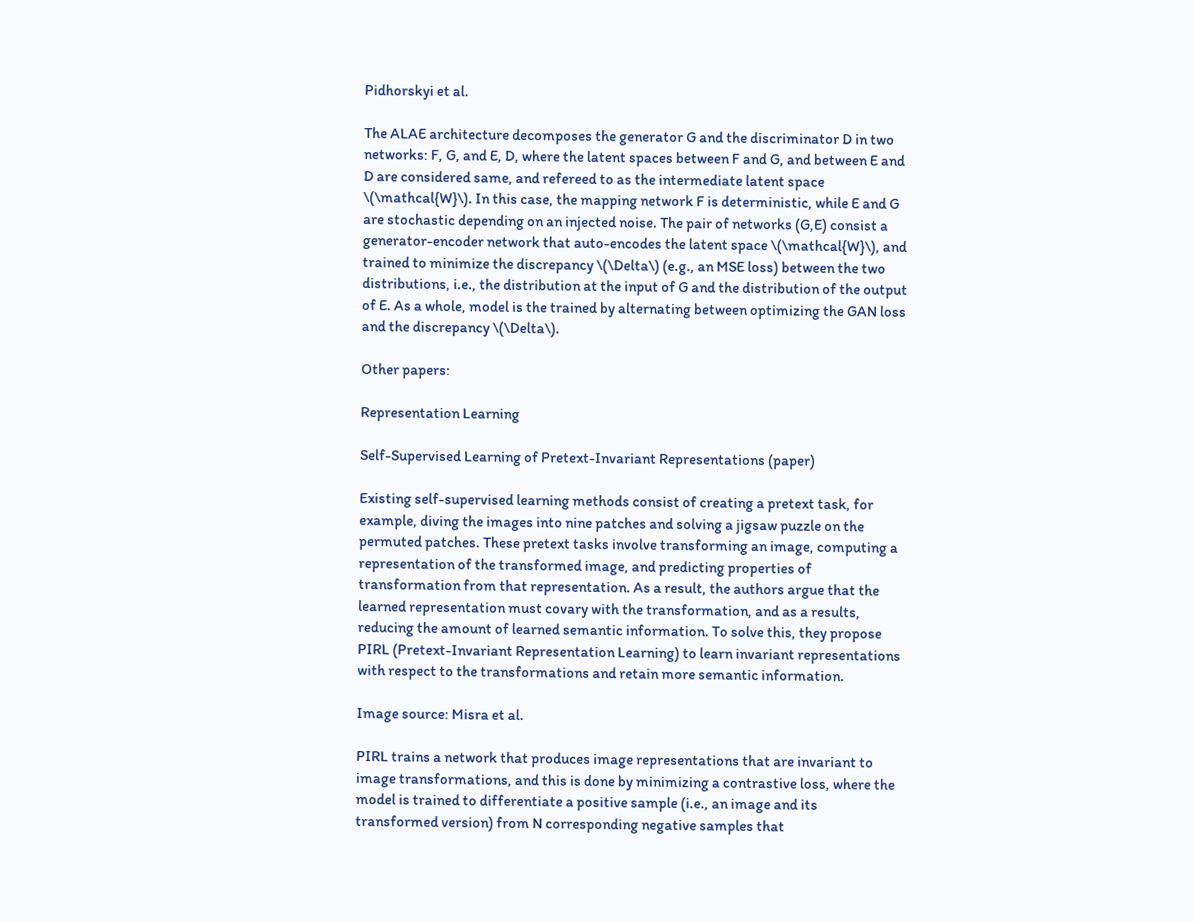Pidhorskyi et al.

The ALAE architecture decomposes the generator G and the discriminator D in two networks: F, G, and E, D, where the latent spaces between F and G, and between E and D are considered same, and refereed to as the intermediate latent space \(\mathcal{W}\). In this case, the mapping network F is deterministic, while E and G are stochastic depending on an injected noise. The pair of networks (G,E) consist a generator-encoder network that auto-encodes the latent space \(\mathcal{W}\), and trained to minimize the discrepancy \(\Delta\) (e.g., an MSE loss) between the two distributions, i.e., the distribution at the input of G and the distribution of the output of E. As a whole, model is the trained by alternating between optimizing the GAN loss and the discrepancy \(\Delta\).

Other papers:

Representation Learning

Self-Supervised Learning of Pretext-Invariant Representations (paper)

Existing self-supervised learning methods consist of creating a pretext task, for example, diving the images into nine patches and solving a jigsaw puzzle on the permuted patches. These pretext tasks involve transforming an image, computing a representation of the transformed image, and predicting properties of transformation from that representation. As a result, the authors argue that the learned representation must covary with the transformation, and as a results, reducing the amount of learned semantic information. To solve this, they propose PIRL (Pretext-Invariant Representation Learning) to learn invariant representations with respect to the transformations and retain more semantic information.

Image source: Misra et al.

PIRL trains a network that produces image representations that are invariant to image transformations, and this is done by minimizing a contrastive loss, where the model is trained to differentiate a positive sample (i.e., an image and its transformed version) from N corresponding negative samples that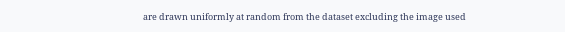are drawn uniformly at random from the dataset excluding the image used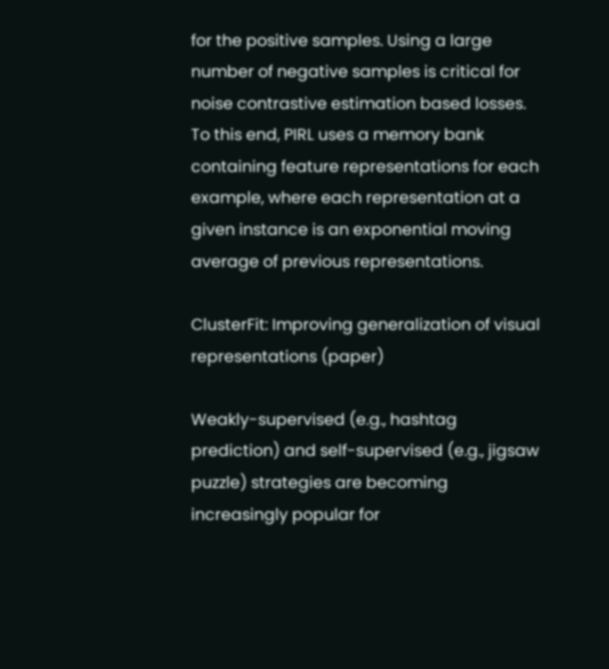for the positive samples. Using a large number of negative samples is critical for noise contrastive estimation based losses. To this end, PIRL uses a memory bank containing feature representations for each example, where each representation at a given instance is an exponential moving average of previous representations.

ClusterFit: Improving generalization of visual representations (paper)

Weakly-supervised (e.g., hashtag prediction) and self-supervised (e.g., jigsaw puzzle) strategies are becoming increasingly popular for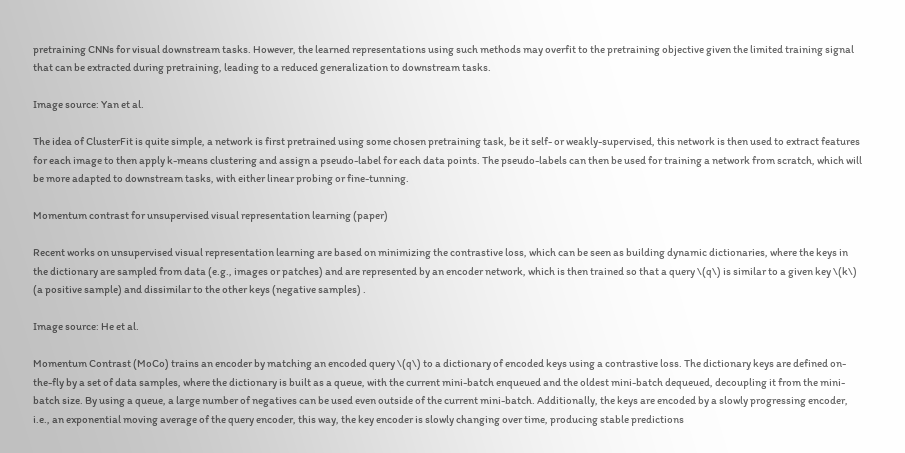pretraining CNNs for visual downstream tasks. However, the learned representations using such methods may overfit to the pretraining objective given the limited training signal that can be extracted during pretraining, leading to a reduced generalization to downstream tasks.

Image source: Yan et al.

The idea of ClusterFit is quite simple, a network is first pretrained using some chosen pretraining task, be it self- or weakly-supervised, this network is then used to extract features for each image to then apply k-means clustering and assign a pseudo-label for each data points. The pseudo-labels can then be used for training a network from scratch, which will be more adapted to downstream tasks, with either linear probing or fine-tunning.

Momentum contrast for unsupervised visual representation learning (paper)

Recent works on unsupervised visual representation learning are based on minimizing the contrastive loss, which can be seen as building dynamic dictionaries, where the keys in the dictionary are sampled from data (e.g., images or patches) and are represented by an encoder network, which is then trained so that a query \(q\) is similar to a given key \(k\) (a positive sample) and dissimilar to the other keys (negative samples) .

Image source: He et al.

Momentum Contrast (MoCo) trains an encoder by matching an encoded query \(q\) to a dictionary of encoded keys using a contrastive loss. The dictionary keys are defined on-the-fly by a set of data samples, where the dictionary is built as a queue, with the current mini-batch enqueued and the oldest mini-batch dequeued, decoupling it from the mini-batch size. By using a queue, a large number of negatives can be used even outside of the current mini-batch. Additionally, the keys are encoded by a slowly progressing encoder, i.e., an exponential moving average of the query encoder, this way, the key encoder is slowly changing over time, producing stable predictions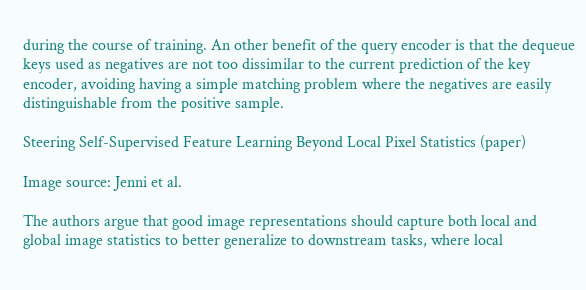during the course of training. An other benefit of the query encoder is that the dequeue keys used as negatives are not too dissimilar to the current prediction of the key encoder, avoiding having a simple matching problem where the negatives are easily distinguishable from the positive sample.

Steering Self-Supervised Feature Learning Beyond Local Pixel Statistics (paper)

Image source: Jenni et al.

The authors argue that good image representations should capture both local and global image statistics to better generalize to downstream tasks, where local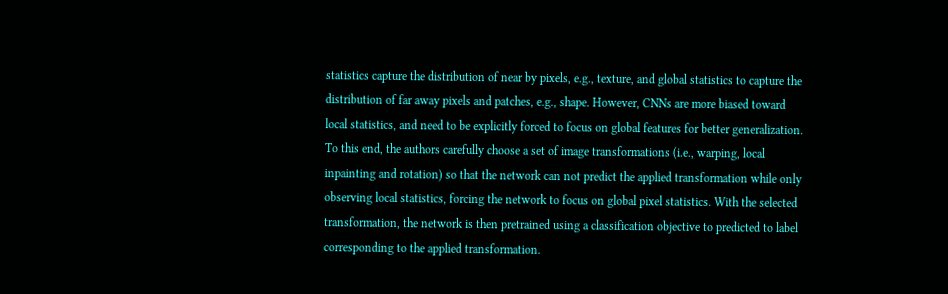statistics capture the distribution of near by pixels, e.g., texture, and global statistics to capture the distribution of far away pixels and patches, e.g., shape. However, CNNs are more biased toward local statistics, and need to be explicitly forced to focus on global features for better generalization. To this end, the authors carefully choose a set of image transformations (i.e., warping, local inpainting and rotation) so that the network can not predict the applied transformation while only observing local statistics, forcing the network to focus on global pixel statistics. With the selected transformation, the network is then pretrained using a classification objective to predicted to label corresponding to the applied transformation.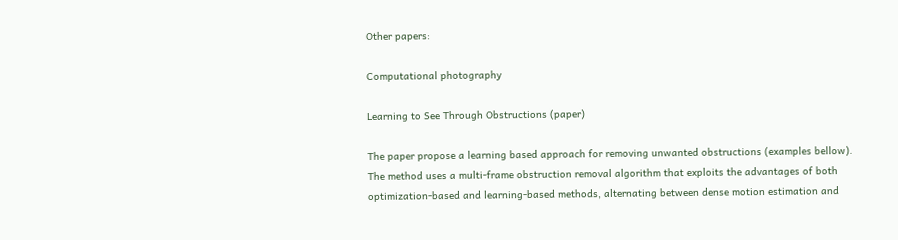Other papers:

Computational photography

Learning to See Through Obstructions (paper)

The paper propose a learning based approach for removing unwanted obstructions (examples bellow). The method uses a multi-frame obstruction removal algorithm that exploits the advantages of both optimization-based and learning-based methods, alternating between dense motion estimation and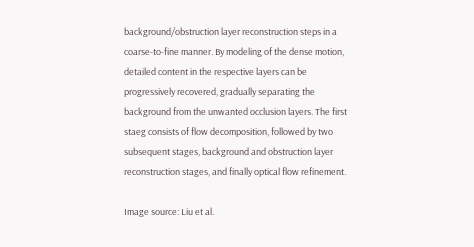background/obstruction layer reconstruction steps in a coarse-to-fine manner. By modeling of the dense motion, detailed content in the respective layers can be progressively recovered, gradually separating the background from the unwanted occlusion layers. The first staeg consists of flow decomposition, followed by two subsequent stages, background and obstruction layer reconstruction stages, and finally optical flow refinement.

Image source: Liu et al.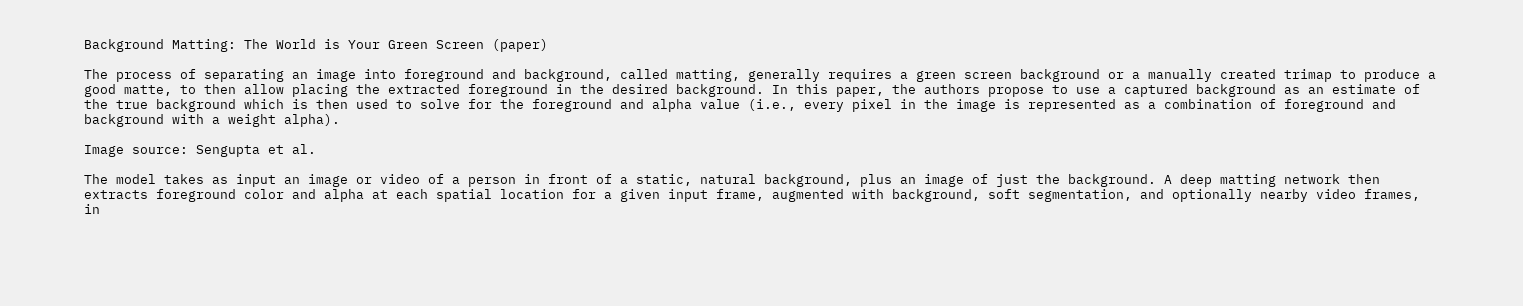Background Matting: The World is Your Green Screen (paper)

The process of separating an image into foreground and background, called matting, generally requires a green screen background or a manually created trimap to produce a good matte, to then allow placing the extracted foreground in the desired background. In this paper, the authors propose to use a captured background as an estimate of the true background which is then used to solve for the foreground and alpha value (i.e., every pixel in the image is represented as a combination of foreground and background with a weight alpha).

Image source: Sengupta et al.

The model takes as input an image or video of a person in front of a static, natural background, plus an image of just the background. A deep matting network then extracts foreground color and alpha at each spatial location for a given input frame, augmented with background, soft segmentation, and optionally nearby video frames, in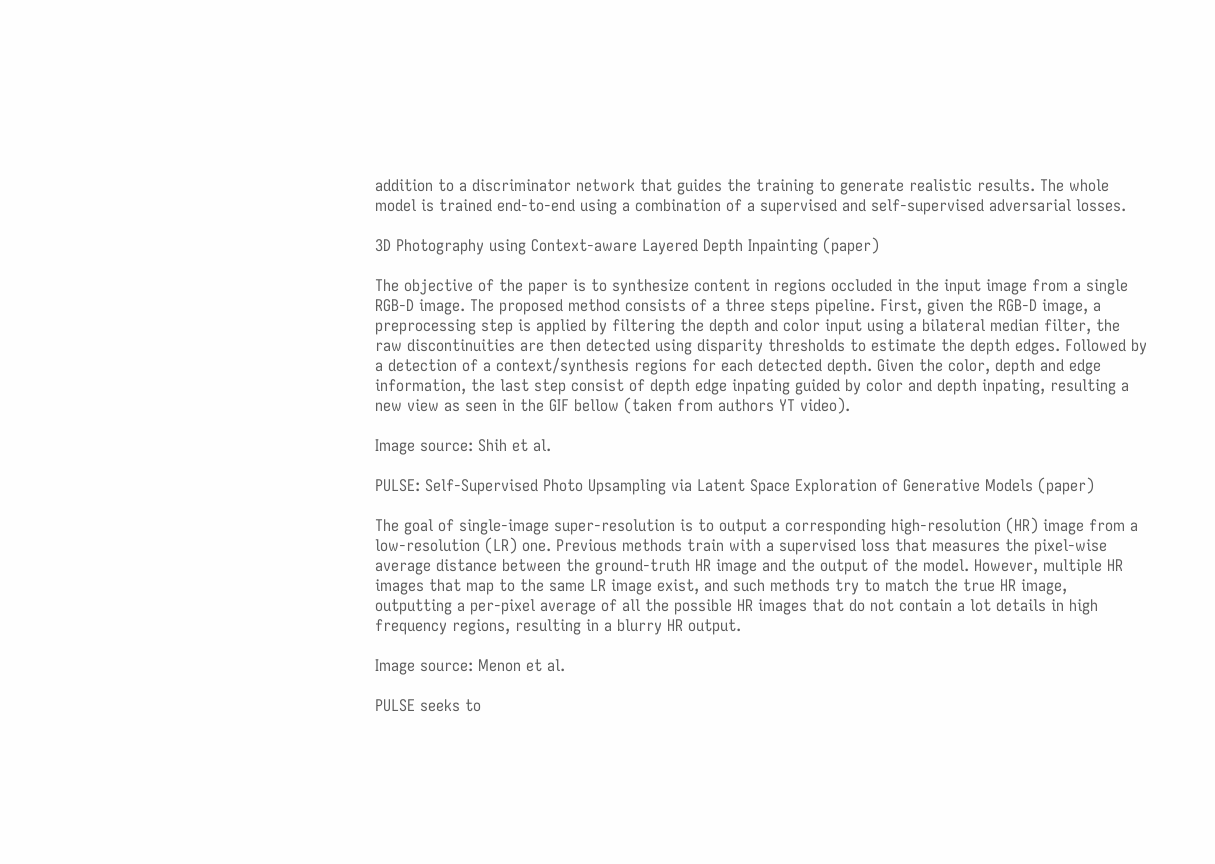addition to a discriminator network that guides the training to generate realistic results. The whole model is trained end-to-end using a combination of a supervised and self-supervised adversarial losses.

3D Photography using Context-aware Layered Depth Inpainting (paper)

The objective of the paper is to synthesize content in regions occluded in the input image from a single RGB-D image. The proposed method consists of a three steps pipeline. First, given the RGB-D image, a preprocessing step is applied by filtering the depth and color input using a bilateral median filter, the raw discontinuities are then detected using disparity thresholds to estimate the depth edges. Followed by a detection of a context/synthesis regions for each detected depth. Given the color, depth and edge information, the last step consist of depth edge inpating guided by color and depth inpating, resulting a new view as seen in the GIF bellow (taken from authors YT video).

Image source: Shih et al.

PULSE: Self-Supervised Photo Upsampling via Latent Space Exploration of Generative Models (paper)

The goal of single-image super-resolution is to output a corresponding high-resolution (HR) image from a low-resolution (LR) one. Previous methods train with a supervised loss that measures the pixel-wise average distance between the ground-truth HR image and the output of the model. However, multiple HR images that map to the same LR image exist, and such methods try to match the true HR image, outputting a per-pixel average of all the possible HR images that do not contain a lot details in high frequency regions, resulting in a blurry HR output.

Image source: Menon et al.

PULSE seeks to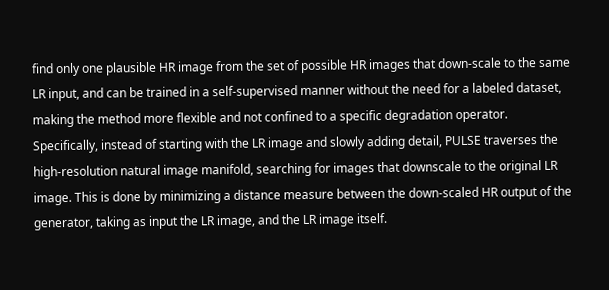find only one plausible HR image from the set of possible HR images that down-scale to the same LR input, and can be trained in a self-supervised manner without the need for a labeled dataset, making the method more flexible and not confined to a specific degradation operator. Specifically, instead of starting with the LR image and slowly adding detail, PULSE traverses the high-resolution natural image manifold, searching for images that downscale to the original LR image. This is done by minimizing a distance measure between the down-scaled HR output of the generator, taking as input the LR image, and the LR image itself.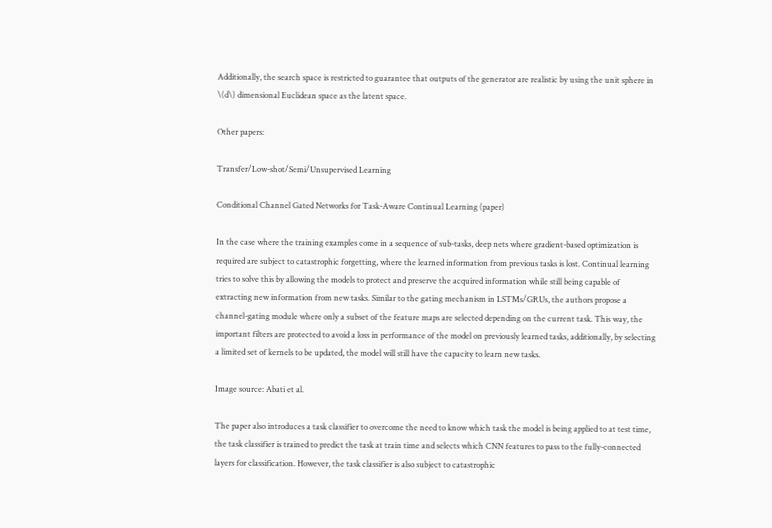Additionally, the search space is restricted to guarantee that outputs of the generator are realistic by using the unit sphere in \(d\) dimensional Euclidean space as the latent space.

Other papers:

Transfer/Low-shot/Semi/Unsupervised Learning

Conditional Channel Gated Networks for Task-Aware Continual Learning (paper)

In the case where the training examples come in a sequence of sub-tasks, deep nets where gradient-based optimization is required are subject to catastrophic forgetting, where the learned information from previous tasks is lost. Continual learning tries to solve this by allowing the models to protect and preserve the acquired information while still being capable of extracting new information from new tasks. Similar to the gating mechanism in LSTMs/GRUs, the authors propose a channel-gating module where only a subset of the feature maps are selected depending on the current task. This way, the important filters are protected to avoid a loss in performance of the model on previously learned tasks, additionally, by selecting a limited set of kernels to be updated, the model will still have the capacity to learn new tasks.

Image source: Abati et al.

The paper also introduces a task classifier to overcome the need to know which task the model is being applied to at test time, the task classifier is trained to predict the task at train time and selects which CNN features to pass to the fully-connected layers for classification. However, the task classifier is also subject to catastrophic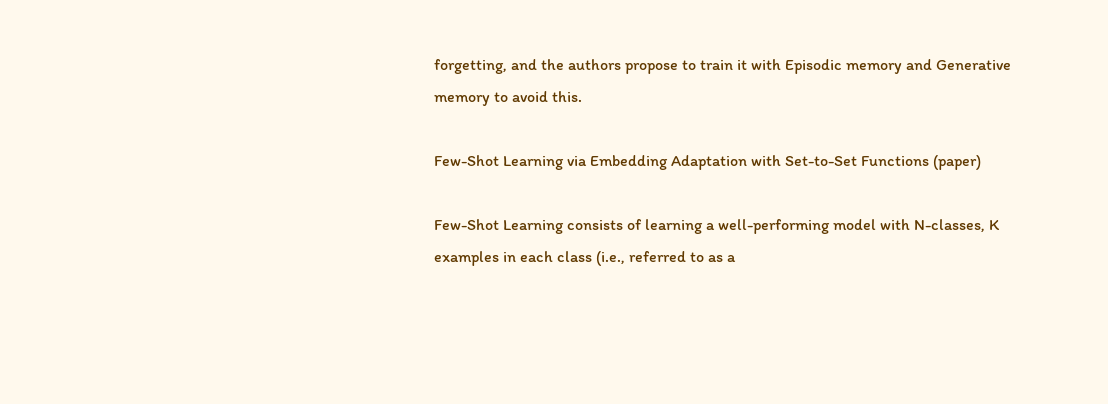forgetting, and the authors propose to train it with Episodic memory and Generative memory to avoid this.

Few-Shot Learning via Embedding Adaptation with Set-to-Set Functions (paper)

Few-Shot Learning consists of learning a well-performing model with N-classes, K examples in each class (i.e., referred to as a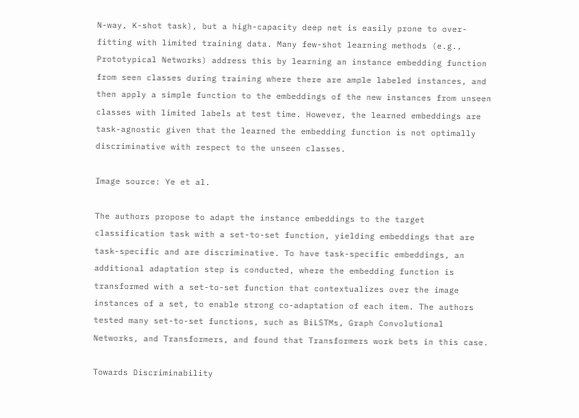N-way, K-shot task), but a high-capacity deep net is easily prone to over-fitting with limited training data. Many few-shot learning methods (e.g., Prototypical Networks) address this by learning an instance embedding function from seen classes during training where there are ample labeled instances, and then apply a simple function to the embeddings of the new instances from unseen classes with limited labels at test time. However, the learned embeddings are task-agnostic given that the learned the embedding function is not optimally discriminative with respect to the unseen classes.

Image source: Ye et al.

The authors propose to adapt the instance embeddings to the target classification task with a set-to-set function, yielding embeddings that are task-specific and are discriminative. To have task-specific embeddings, an additional adaptation step is conducted, where the embedding function is transformed with a set-to-set function that contextualizes over the image instances of a set, to enable strong co-adaptation of each item. The authors tested many set-to-set functions, such as BiLSTMs, Graph Convolutional Networks, and Transformers, and found that Transformers work bets in this case.

Towards Discriminability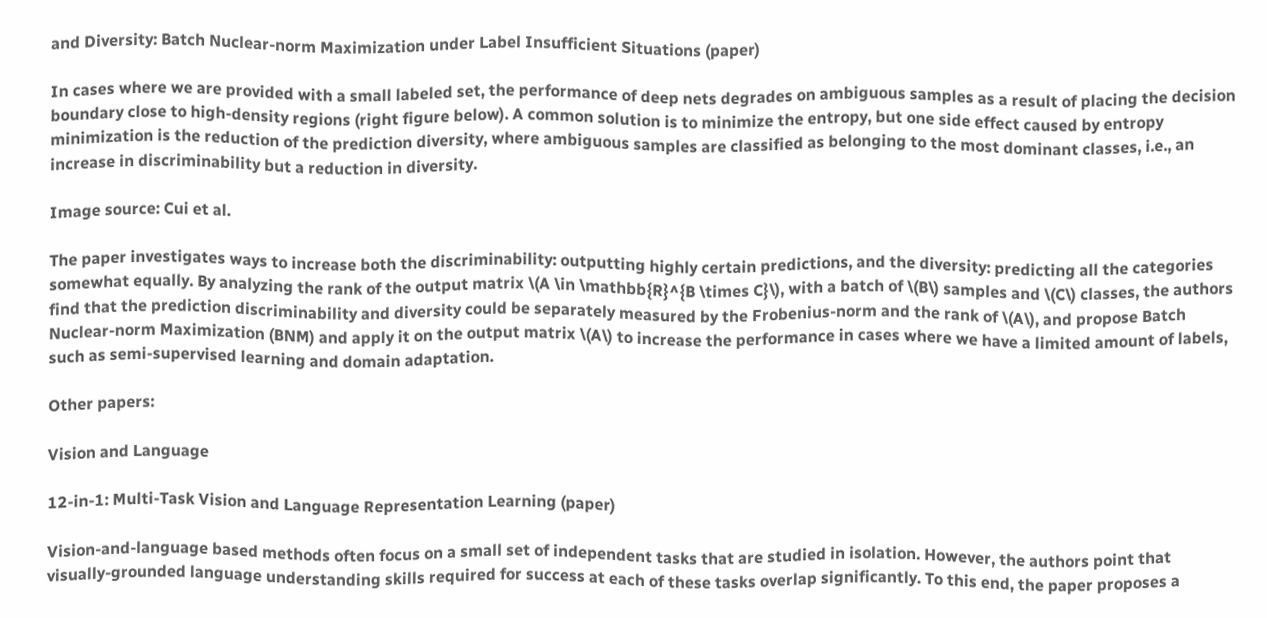and Diversity: Batch Nuclear-norm Maximization under Label Insufficient Situations (paper)

In cases where we are provided with a small labeled set, the performance of deep nets degrades on ambiguous samples as a result of placing the decision boundary close to high-density regions (right figure below). A common solution is to minimize the entropy, but one side effect caused by entropy minimization is the reduction of the prediction diversity, where ambiguous samples are classified as belonging to the most dominant classes, i.e., an increase in discriminability but a reduction in diversity.

Image source: Cui et al.

The paper investigates ways to increase both the discriminability: outputting highly certain predictions, and the diversity: predicting all the categories somewhat equally. By analyzing the rank of the output matrix \(A \in \mathbb{R}^{B \times C}\), with a batch of \(B\) samples and \(C\) classes, the authors find that the prediction discriminability and diversity could be separately measured by the Frobenius-norm and the rank of \(A\), and propose Batch Nuclear-norm Maximization (BNM) and apply it on the output matrix \(A\) to increase the performance in cases where we have a limited amount of labels, such as semi-supervised learning and domain adaptation.

Other papers:

Vision and Language

12-in-1: Multi-Task Vision and Language Representation Learning (paper)

Vision-and-language based methods often focus on a small set of independent tasks that are studied in isolation. However, the authors point that visually-grounded language understanding skills required for success at each of these tasks overlap significantly. To this end, the paper proposes a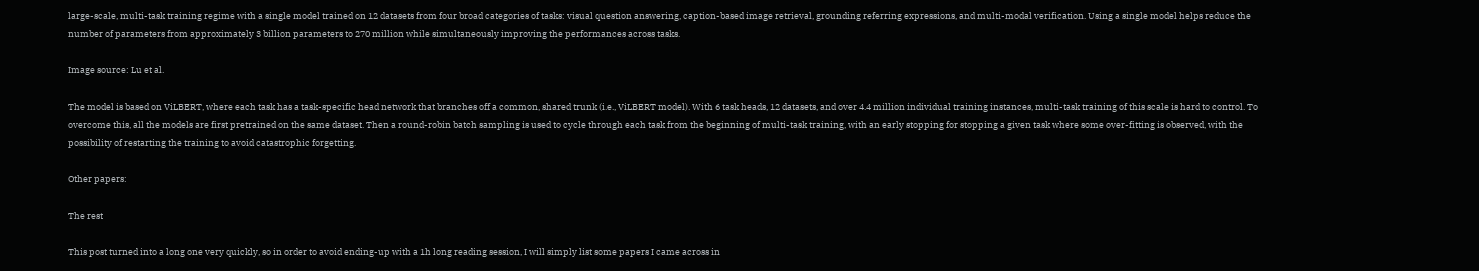large-scale, multi-task training regime with a single model trained on 12 datasets from four broad categories of tasks: visual question answering, caption-based image retrieval, grounding referring expressions, and multi-modal verification. Using a single model helps reduce the number of parameters from approximately 3 billion parameters to 270 million while simultaneously improving the performances across tasks.

Image source: Lu et al.

The model is based on ViLBERT, where each task has a task-specific head network that branches off a common, shared trunk (i.e., ViLBERT model). With 6 task heads, 12 datasets, and over 4.4 million individual training instances, multi-task training of this scale is hard to control. To overcome this, all the models are first pretrained on the same dataset. Then a round-robin batch sampling is used to cycle through each task from the beginning of multi-task training, with an early stopping for stopping a given task where some over-fitting is observed, with the possibility of restarting the training to avoid catastrophic forgetting.

Other papers:

The rest

This post turned into a long one very quickly, so in order to avoid ending-up with a 1h long reading session, I will simply list some papers I came across in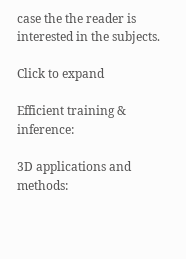case the the reader is interested in the subjects.

Click to expand

Efficient training & inference:

3D applications and methods: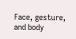Face, gesture, and body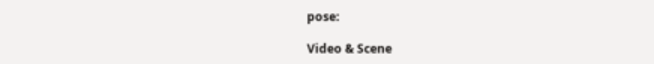pose:

Video & Scene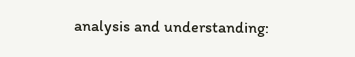analysis and understanding: